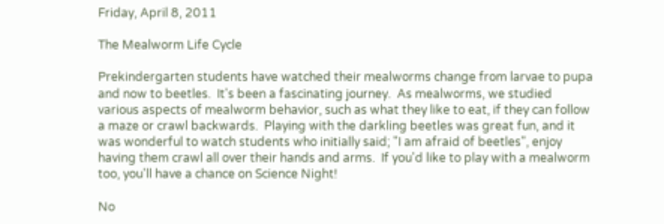Friday, April 8, 2011

The Mealworm Life Cycle

Prekindergarten students have watched their mealworms change from larvae to pupa and now to beetles.  It's been a fascinating journey.  As mealworms, we studied various aspects of mealworm behavior, such as what they like to eat, if they can follow a maze or crawl backwards.  Playing with the darkling beetles was great fun, and it was wonderful to watch students who initially said; "I am afraid of beetles", enjoy having them crawl all over their hands and arms.  If you'd like to play with a mealworm too, you'll have a chance on Science Night!

No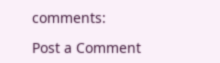comments:

Post a Comment